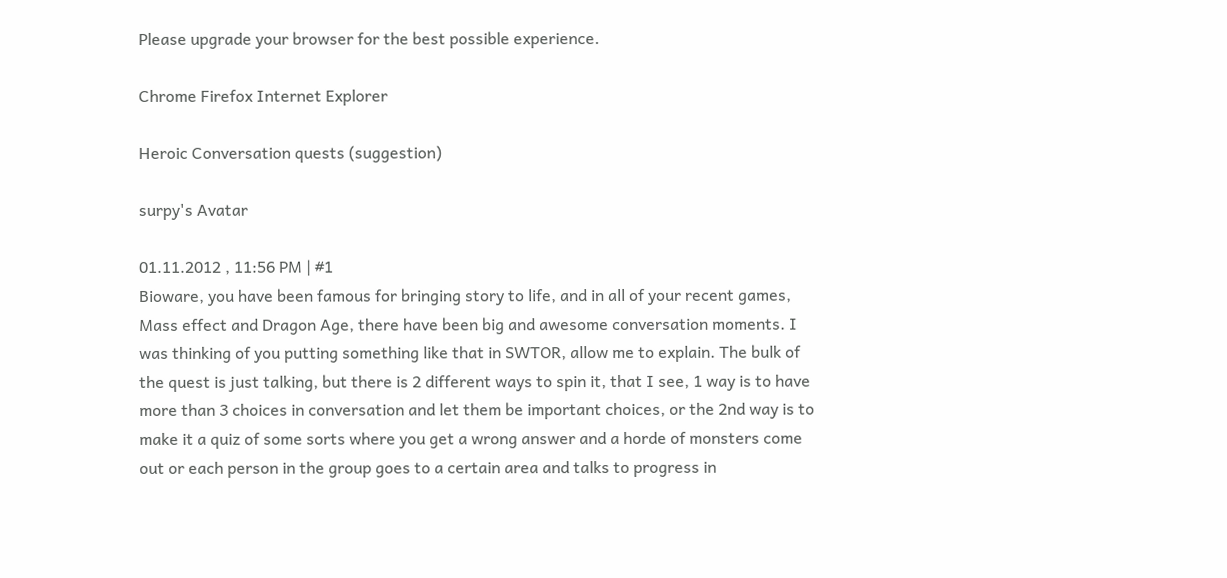Please upgrade your browser for the best possible experience.

Chrome Firefox Internet Explorer

Heroic Conversation quests (suggestion)

surpy's Avatar

01.11.2012 , 11:56 PM | #1
Bioware, you have been famous for bringing story to life, and in all of your recent games, Mass effect and Dragon Age, there have been big and awesome conversation moments. I was thinking of you putting something like that in SWTOR, allow me to explain. The bulk of the quest is just talking, but there is 2 different ways to spin it, that I see, 1 way is to have more than 3 choices in conversation and let them be important choices, or the 2nd way is to make it a quiz of some sorts where you get a wrong answer and a horde of monsters come out or each person in the group goes to a certain area and talks to progress in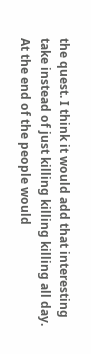the quest. I think it would add that interesting take instead of just killing killing killing all day. At the end of the people would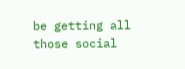be getting all those social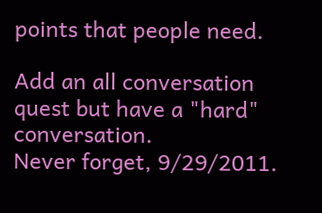points that people need.

Add an all conversation quest but have a "hard" conversation.
Never forget, 9/29/2011.